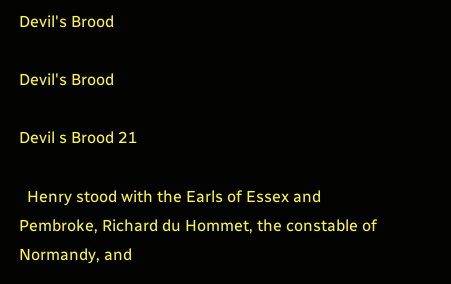Devil's Brood

Devil's Brood

Devil s Brood 21

  Henry stood with the Earls of Essex and Pembroke, Richard du Hommet, the constable of Normandy, and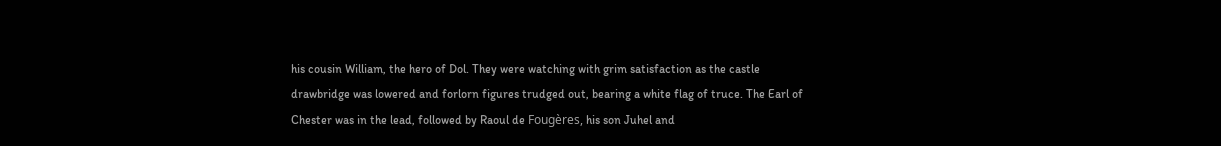his cousin William, the hero of Dol. They were watching with grim satisfaction as the castle drawbridge was lowered and forlorn figures trudged out, bearing a white flag of truce. The Earl of Chester was in the lead, followed by Raoul de Fougères, his son Juhel and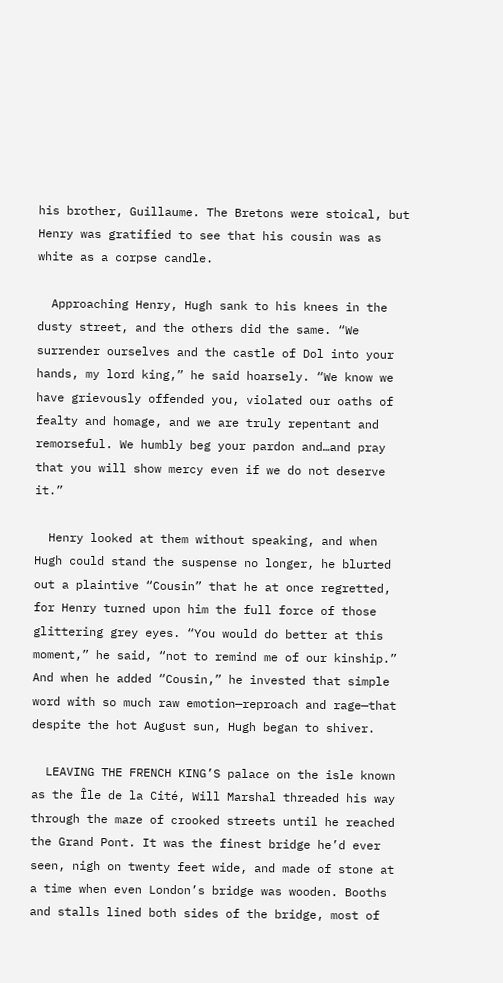his brother, Guillaume. The Bretons were stoical, but Henry was gratified to see that his cousin was as white as a corpse candle.

  Approaching Henry, Hugh sank to his knees in the dusty street, and the others did the same. “We surrender ourselves and the castle of Dol into your hands, my lord king,” he said hoarsely. “We know we have grievously offended you, violated our oaths of fealty and homage, and we are truly repentant and remorseful. We humbly beg your pardon and…and pray that you will show mercy even if we do not deserve it.”

  Henry looked at them without speaking, and when Hugh could stand the suspense no longer, he blurted out a plaintive “Cousin” that he at once regretted, for Henry turned upon him the full force of those glittering grey eyes. “You would do better at this moment,” he said, “not to remind me of our kinship.” And when he added “Cousin,” he invested that simple word with so much raw emotion—reproach and rage—that despite the hot August sun, Hugh began to shiver.

  LEAVING THE FRENCH KING’S palace on the isle known as the Île de la Cité, Will Marshal threaded his way through the maze of crooked streets until he reached the Grand Pont. It was the finest bridge he’d ever seen, nigh on twenty feet wide, and made of stone at a time when even London’s bridge was wooden. Booths and stalls lined both sides of the bridge, most of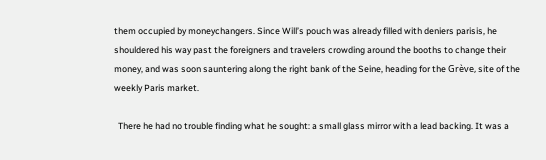them occupied by moneychangers. Since Will’s pouch was already filled with deniers parisis, he shouldered his way past the foreigners and travelers crowding around the booths to change their money, and was soon sauntering along the right bank of the Seine, heading for the Grève, site of the weekly Paris market.

  There he had no trouble finding what he sought: a small glass mirror with a lead backing. It was a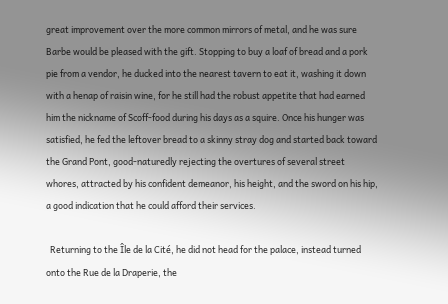great improvement over the more common mirrors of metal, and he was sure Barbe would be pleased with the gift. Stopping to buy a loaf of bread and a pork pie from a vendor, he ducked into the nearest tavern to eat it, washing it down with a henap of raisin wine, for he still had the robust appetite that had earned him the nickname of Scoff-food during his days as a squire. Once his hunger was satisfied, he fed the leftover bread to a skinny stray dog and started back toward the Grand Pont, good-naturedly rejecting the overtures of several street whores, attracted by his confident demeanor, his height, and the sword on his hip, a good indication that he could afford their services.

  Returning to the Île de la Cité, he did not head for the palace, instead turned onto the Rue de la Draperie, the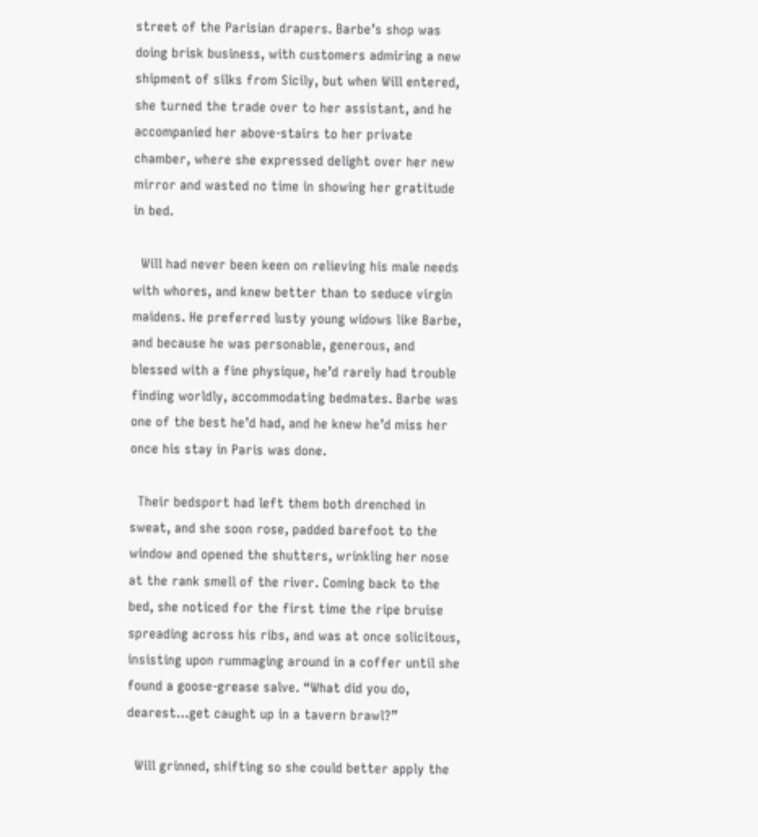street of the Parisian drapers. Barbe’s shop was doing brisk business, with customers admiring a new shipment of silks from Sicily, but when Will entered, she turned the trade over to her assistant, and he accompanied her above-stairs to her private chamber, where she expressed delight over her new mirror and wasted no time in showing her gratitude in bed.

  Will had never been keen on relieving his male needs with whores, and knew better than to seduce virgin maidens. He preferred lusty young widows like Barbe, and because he was personable, generous, and blessed with a fine physique, he’d rarely had trouble finding worldly, accommodating bedmates. Barbe was one of the best he’d had, and he knew he’d miss her once his stay in Paris was done.

  Their bedsport had left them both drenched in sweat, and she soon rose, padded barefoot to the window and opened the shutters, wrinkling her nose at the rank smell of the river. Coming back to the bed, she noticed for the first time the ripe bruise spreading across his ribs, and was at once solicitous, insisting upon rummaging around in a coffer until she found a goose-grease salve. “What did you do, dearest…get caught up in a tavern brawl?”

  Will grinned, shifting so she could better apply the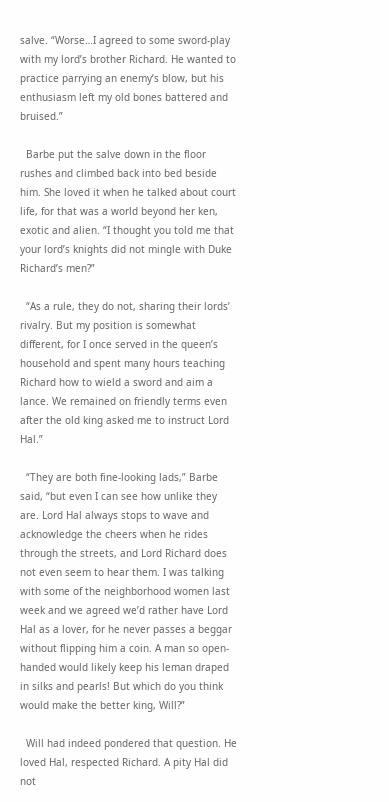salve. “Worse…I agreed to some sword-play with my lord’s brother Richard. He wanted to practice parrying an enemy’s blow, but his enthusiasm left my old bones battered and bruised.”

  Barbe put the salve down in the floor rushes and climbed back into bed beside him. She loved it when he talked about court life, for that was a world beyond her ken, exotic and alien. “I thought you told me that your lord’s knights did not mingle with Duke Richard’s men?”

  “As a rule, they do not, sharing their lords’ rivalry. But my position is somewhat different, for I once served in the queen’s household and spent many hours teaching Richard how to wield a sword and aim a lance. We remained on friendly terms even after the old king asked me to instruct Lord Hal.”

  “They are both fine-looking lads,” Barbe said, “but even I can see how unlike they are. Lord Hal always stops to wave and acknowledge the cheers when he rides through the streets, and Lord Richard does not even seem to hear them. I was talking with some of the neighborhood women last week and we agreed we’d rather have Lord Hal as a lover, for he never passes a beggar without flipping him a coin. A man so open-handed would likely keep his leman draped in silks and pearls! But which do you think would make the better king, Will?”

  Will had indeed pondered that question. He loved Hal, respected Richard. A pity Hal did not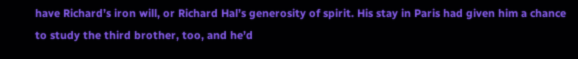have Richard’s iron will, or Richard Hal’s generosity of spirit. His stay in Paris had given him a chance to study the third brother, too, and he’d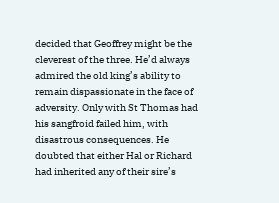decided that Geoffrey might be the cleverest of the three. He’d always admired the old king’s ability to remain dispassionate in the face of adversity. Only with St Thomas had his sangfroid failed him, with disastrous consequences. He doubted that either Hal or Richard had inherited any of their sire’s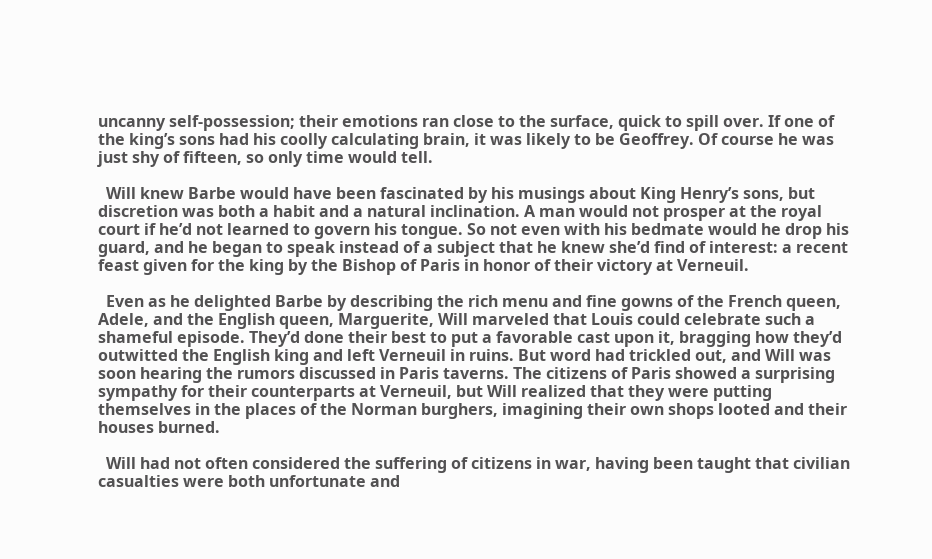uncanny self-possession; their emotions ran close to the surface, quick to spill over. If one of the king’s sons had his coolly calculating brain, it was likely to be Geoffrey. Of course he was just shy of fifteen, so only time would tell.

  Will knew Barbe would have been fascinated by his musings about King Henry’s sons, but discretion was both a habit and a natural inclination. A man would not prosper at the royal court if he’d not learned to govern his tongue. So not even with his bedmate would he drop his guard, and he began to speak instead of a subject that he knew she’d find of interest: a recent feast given for the king by the Bishop of Paris in honor of their victory at Verneuil.

  Even as he delighted Barbe by describing the rich menu and fine gowns of the French queen, Adele, and the English queen, Marguerite, Will marveled that Louis could celebrate such a shameful episode. They’d done their best to put a favorable cast upon it, bragging how they’d outwitted the English king and left Verneuil in ruins. But word had trickled out, and Will was soon hearing the rumors discussed in Paris taverns. The citizens of Paris showed a surprising sympathy for their counterparts at Verneuil, but Will realized that they were putting themselves in the places of the Norman burghers, imagining their own shops looted and their houses burned.

  Will had not often considered the suffering of citizens in war, having been taught that civilian casualties were both unfortunate and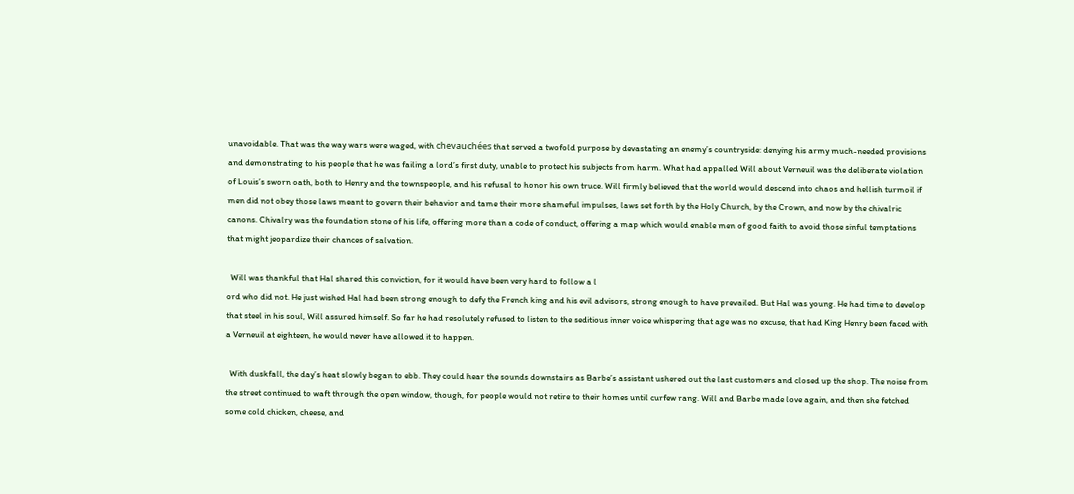unavoidable. That was the way wars were waged, with chevauchées that served a twofold purpose by devastating an enemy’s countryside: denying his army much-needed provisions and demonstrating to his people that he was failing a lord’s first duty, unable to protect his subjects from harm. What had appalled Will about Verneuil was the deliberate violation of Louis’s sworn oath, both to Henry and the townspeople, and his refusal to honor his own truce. Will firmly believed that the world would descend into chaos and hellish turmoil if men did not obey those laws meant to govern their behavior and tame their more shameful impulses, laws set forth by the Holy Church, by the Crown, and now by the chivalric canons. Chivalry was the foundation stone of his life, offering more than a code of conduct, offering a map which would enable men of good faith to avoid those sinful temptations that might jeopardize their chances of salvation.

  Will was thankful that Hal shared this conviction, for it would have been very hard to follow a l
ord who did not. He just wished Hal had been strong enough to defy the French king and his evil advisors, strong enough to have prevailed. But Hal was young. He had time to develop that steel in his soul, Will assured himself. So far he had resolutely refused to listen to the seditious inner voice whispering that age was no excuse, that had King Henry been faced with a Verneuil at eighteen, he would never have allowed it to happen.

  With duskfall, the day’s heat slowly began to ebb. They could hear the sounds downstairs as Barbe’s assistant ushered out the last customers and closed up the shop. The noise from the street continued to waft through the open window, though, for people would not retire to their homes until curfew rang. Will and Barbe made love again, and then she fetched some cold chicken, cheese, and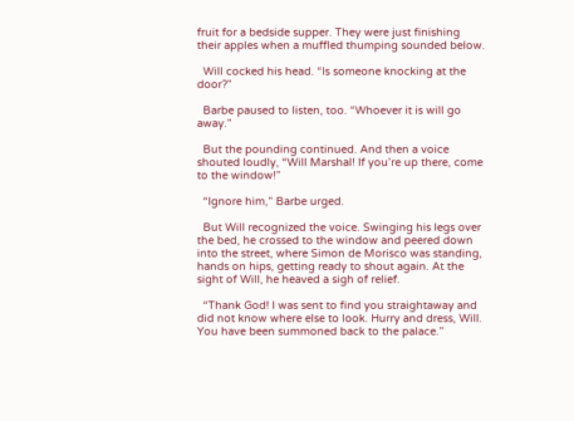fruit for a bedside supper. They were just finishing their apples when a muffled thumping sounded below.

  Will cocked his head. “Is someone knocking at the door?”

  Barbe paused to listen, too. “Whoever it is will go away.”

  But the pounding continued. And then a voice shouted loudly, “Will Marshal! If you’re up there, come to the window!”

  “Ignore him,” Barbe urged.

  But Will recognized the voice. Swinging his legs over the bed, he crossed to the window and peered down into the street, where Simon de Morisco was standing, hands on hips, getting ready to shout again. At the sight of Will, he heaved a sigh of relief.

  “Thank God! I was sent to find you straightaway and did not know where else to look. Hurry and dress, Will. You have been summoned back to the palace.”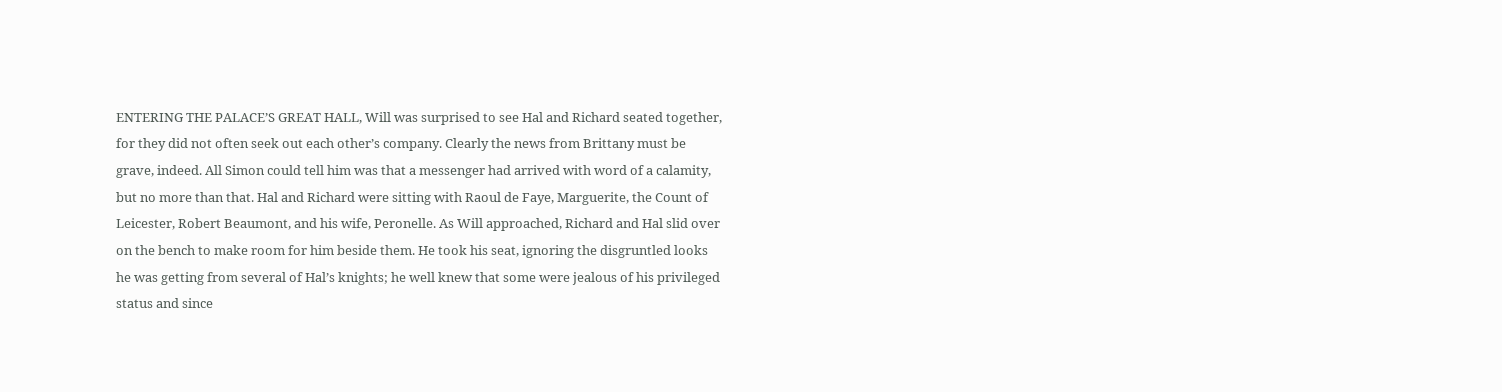ENTERING THE PALACE’S GREAT HALL, Will was surprised to see Hal and Richard seated together, for they did not often seek out each other’s company. Clearly the news from Brittany must be grave, indeed. All Simon could tell him was that a messenger had arrived with word of a calamity, but no more than that. Hal and Richard were sitting with Raoul de Faye, Marguerite, the Count of Leicester, Robert Beaumont, and his wife, Peronelle. As Will approached, Richard and Hal slid over on the bench to make room for him beside them. He took his seat, ignoring the disgruntled looks he was getting from several of Hal’s knights; he well knew that some were jealous of his privileged status and since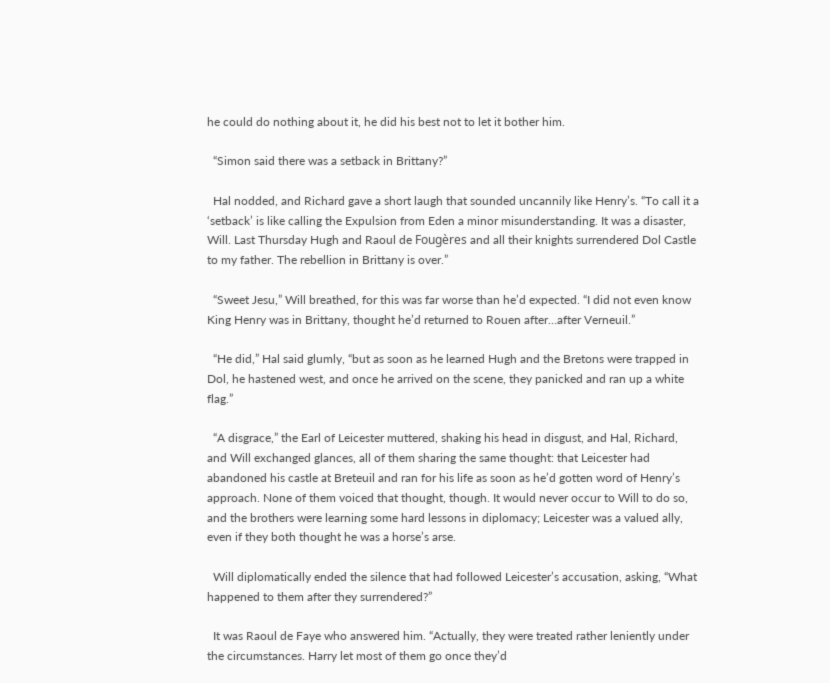he could do nothing about it, he did his best not to let it bother him.

  “Simon said there was a setback in Brittany?”

  Hal nodded, and Richard gave a short laugh that sounded uncannily like Henry’s. “To call it a ‘setback’ is like calling the Expulsion from Eden a minor misunderstanding. It was a disaster, Will. Last Thursday Hugh and Raoul de Fougères and all their knights surrendered Dol Castle to my father. The rebellion in Brittany is over.”

  “Sweet Jesu,” Will breathed, for this was far worse than he’d expected. “I did not even know King Henry was in Brittany, thought he’d returned to Rouen after…after Verneuil.”

  “He did,” Hal said glumly, “but as soon as he learned Hugh and the Bretons were trapped in Dol, he hastened west, and once he arrived on the scene, they panicked and ran up a white flag.”

  “A disgrace,” the Earl of Leicester muttered, shaking his head in disgust, and Hal, Richard, and Will exchanged glances, all of them sharing the same thought: that Leicester had abandoned his castle at Breteuil and ran for his life as soon as he’d gotten word of Henry’s approach. None of them voiced that thought, though. It would never occur to Will to do so, and the brothers were learning some hard lessons in diplomacy; Leicester was a valued ally, even if they both thought he was a horse’s arse.

  Will diplomatically ended the silence that had followed Leicester’s accusation, asking, “What happened to them after they surrendered?”

  It was Raoul de Faye who answered him. “Actually, they were treated rather leniently under the circumstances. Harry let most of them go once they’d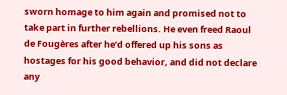sworn homage to him again and promised not to take part in further rebellions. He even freed Raoul de Fougères after he’d offered up his sons as hostages for his good behavior, and did not declare any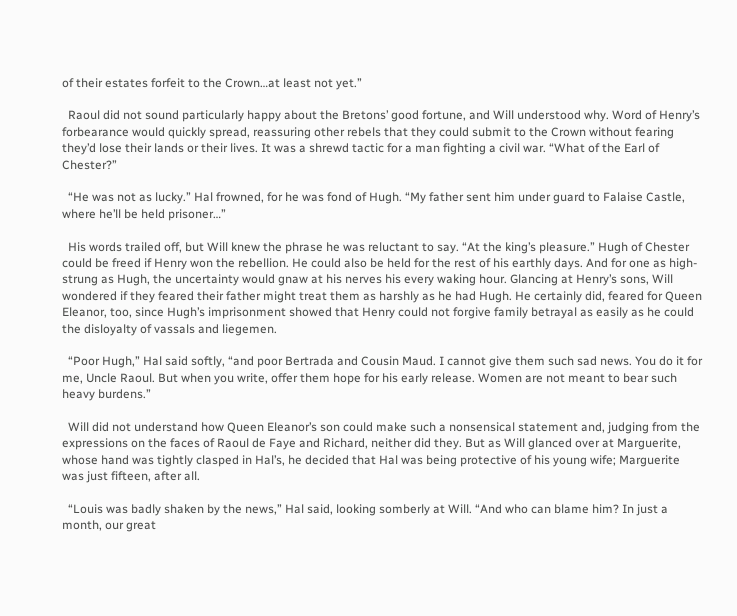of their estates forfeit to the Crown…at least not yet.”

  Raoul did not sound particularly happy about the Bretons’ good fortune, and Will understood why. Word of Henry’s forbearance would quickly spread, reassuring other rebels that they could submit to the Crown without fearing they’d lose their lands or their lives. It was a shrewd tactic for a man fighting a civil war. “What of the Earl of Chester?”

  “He was not as lucky.” Hal frowned, for he was fond of Hugh. “My father sent him under guard to Falaise Castle, where he’ll be held prisoner…”

  His words trailed off, but Will knew the phrase he was reluctant to say. “At the king’s pleasure.” Hugh of Chester could be freed if Henry won the rebellion. He could also be held for the rest of his earthly days. And for one as high-strung as Hugh, the uncertainty would gnaw at his nerves his every waking hour. Glancing at Henry’s sons, Will wondered if they feared their father might treat them as harshly as he had Hugh. He certainly did, feared for Queen Eleanor, too, since Hugh’s imprisonment showed that Henry could not forgive family betrayal as easily as he could the disloyalty of vassals and liegemen.

  “Poor Hugh,” Hal said softly, “and poor Bertrada and Cousin Maud. I cannot give them such sad news. You do it for me, Uncle Raoul. But when you write, offer them hope for his early release. Women are not meant to bear such heavy burdens.”

  Will did not understand how Queen Eleanor’s son could make such a nonsensical statement and, judging from the expressions on the faces of Raoul de Faye and Richard, neither did they. But as Will glanced over at Marguerite, whose hand was tightly clasped in Hal’s, he decided that Hal was being protective of his young wife; Marguerite was just fifteen, after all.

  “Louis was badly shaken by the news,” Hal said, looking somberly at Will. “And who can blame him? In just a month, our great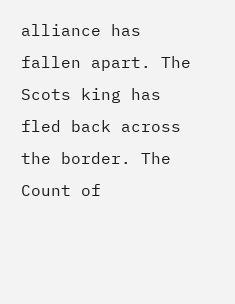alliance has fallen apart. The Scots king has fled back across the border. The Count of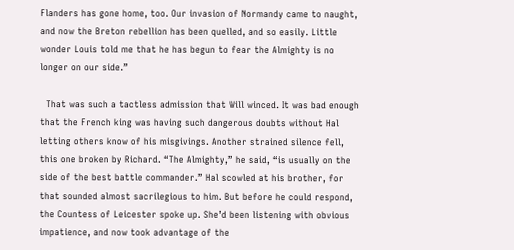Flanders has gone home, too. Our invasion of Normandy came to naught, and now the Breton rebellion has been quelled, and so easily. Little wonder Louis told me that he has begun to fear the Almighty is no longer on our side.”

  That was such a tactless admission that Will winced. It was bad enough that the French king was having such dangerous doubts without Hal letting others know of his misgivings. Another strained silence fell, this one broken by Richard. “The Almighty,” he said, “is usually on the side of the best battle commander.” Hal scowled at his brother, for that sounded almost sacrilegious to him. But before he could respond, the Countess of Leicester spoke up. She’d been listening with obvious impatience, and now took advantage of the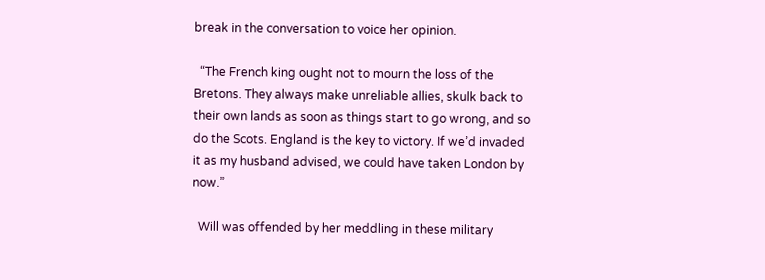break in the conversation to voice her opinion.

  “The French king ought not to mourn the loss of the Bretons. They always make unreliable allies, skulk back to their own lands as soon as things start to go wrong, and so do the Scots. England is the key to victory. If we’d invaded it as my husband advised, we could have taken London by now.”

  Will was offended by her meddling in these military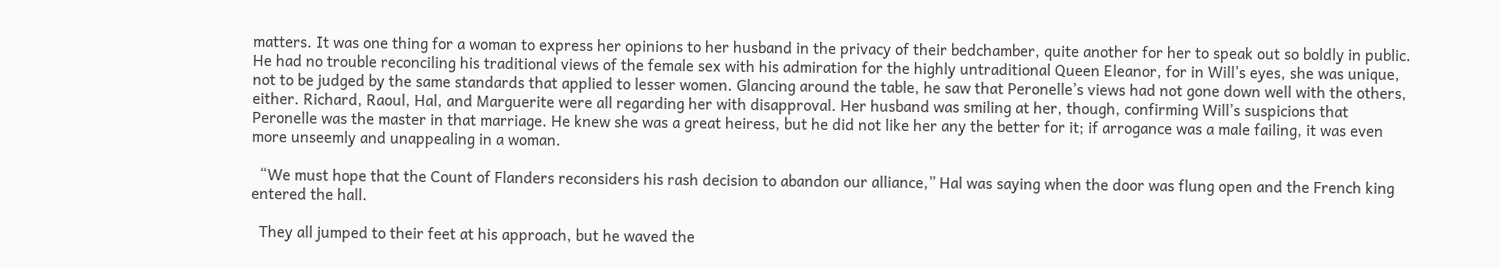matters. It was one thing for a woman to express her opinions to her husband in the privacy of their bedchamber, quite another for her to speak out so boldly in public. He had no trouble reconciling his traditional views of the female sex with his admiration for the highly untraditional Queen Eleanor, for in Will’s eyes, she was unique, not to be judged by the same standards that applied to lesser women. Glancing around the table, he saw that Peronelle’s views had not gone down well with the others, either. Richard, Raoul, Hal, and Marguerite were all regarding her with disapproval. Her husband was smiling at her, though, confirming Will’s suspicions that Peronelle was the master in that marriage. He knew she was a great heiress, but he did not like her any the better for it; if arrogance was a male failing, it was even more unseemly and unappealing in a woman.

  “We must hope that the Count of Flanders reconsiders his rash decision to abandon our alliance,” Hal was saying when the door was flung open and the French king entered the hall.

  They all jumped to their feet at his approach, but he waved the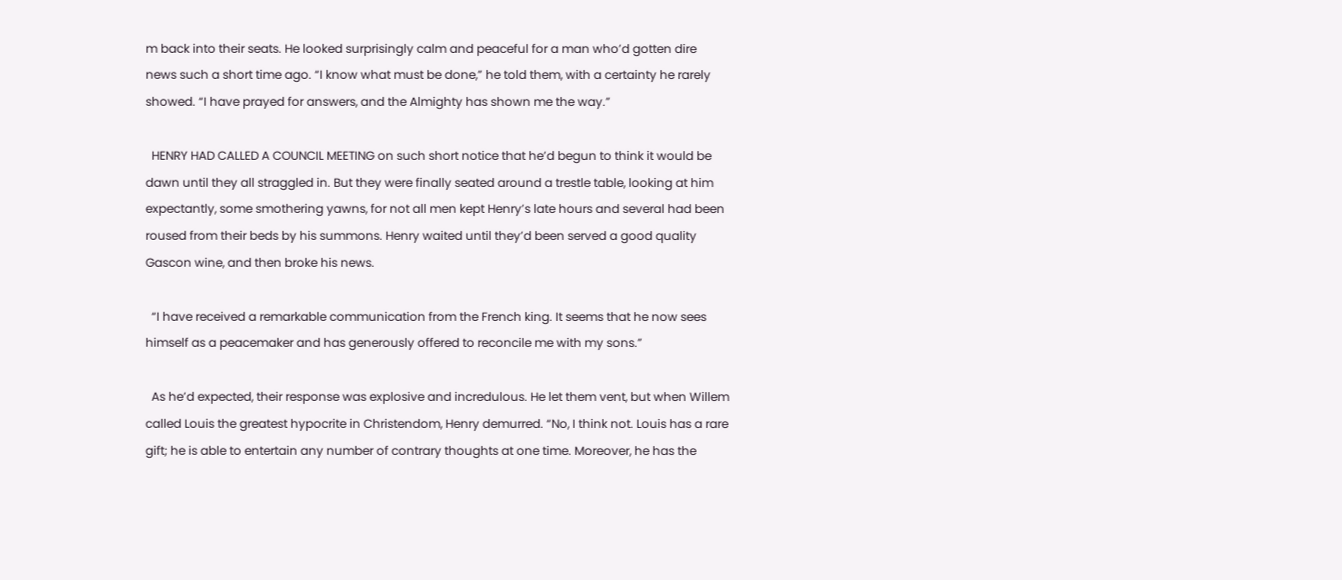m back into their seats. He looked surprisingly calm and peaceful for a man who’d gotten dire news such a short time ago. “I know what must be done,” he told them, with a certainty he rarely showed. “I have prayed for answers, and the Almighty has shown me the way.”

  HENRY HAD CALLED A COUNCIL MEETING on such short notice that he’d begun to think it would be dawn until they all straggled in. But they were finally seated around a trestle table, looking at him expectantly, some smothering yawns, for not all men kept Henry’s late hours and several had been roused from their beds by his summons. Henry waited until they’d been served a good quality Gascon wine, and then broke his news.

  “I have received a remarkable communication from the French king. It seems that he now sees himself as a peacemaker and has generously offered to reconcile me with my sons.”

  As he’d expected, their response was explosive and incredulous. He let them vent, but when Willem called Louis the greatest hypocrite in Christendom, Henry demurred. “No, I think not. Louis has a rare gift; he is able to entertain any number of contrary thoughts at one time. Moreover, he has the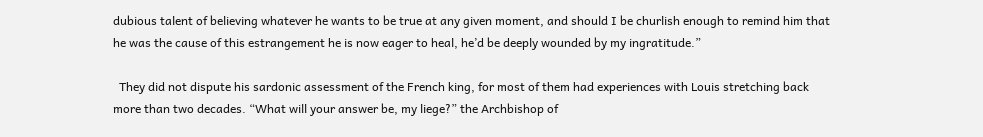dubious talent of believing whatever he wants to be true at any given moment, and should I be churlish enough to remind him that he was the cause of this estrangement he is now eager to heal, he’d be deeply wounded by my ingratitude.”

  They did not dispute his sardonic assessment of the French king, for most of them had experiences with Louis stretching back more than two decades. “What will your answer be, my liege?” the Archbishop of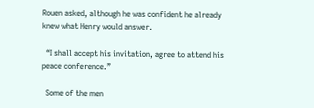Rouen asked, although he was confident he already knew what Henry would answer.

  “I shall accept his invitation, agree to attend his peace conference.”

  Some of the men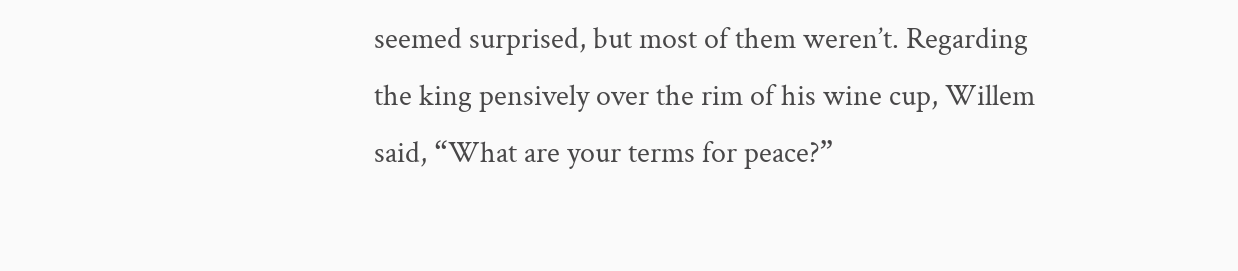seemed surprised, but most of them weren’t. Regarding the king pensively over the rim of his wine cup, Willem said, “What are your terms for peace?”